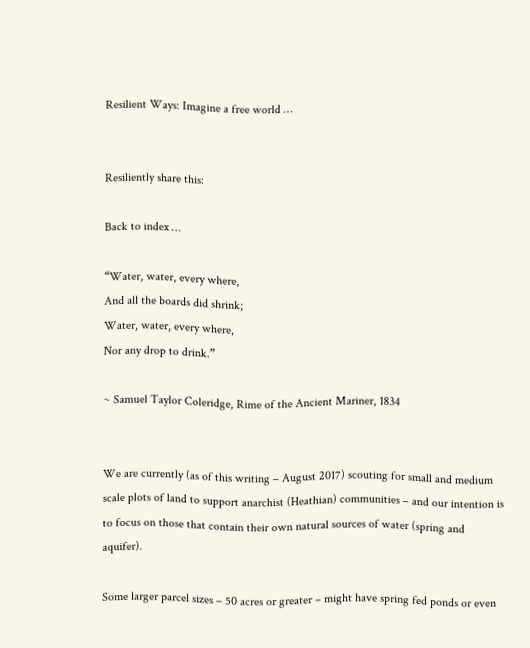Resilient Ways: Imagine a free world …


Resiliently share this:

Back to index …

“Water, water, every where,
And all the boards did shrink;
Water, water, every where,
Nor any drop to drink.”

~ Samuel Taylor Coleridge, Rime of the Ancient Mariner, 1834


We are currently (as of this writing – August 2017) scouting for small and medium scale plots of land to support anarchist (Heathian) communities – and our intention is to focus on those that contain their own natural sources of water (spring and aquifer).

Some larger parcel sizes – 50 acres or greater – might have spring fed ponds or even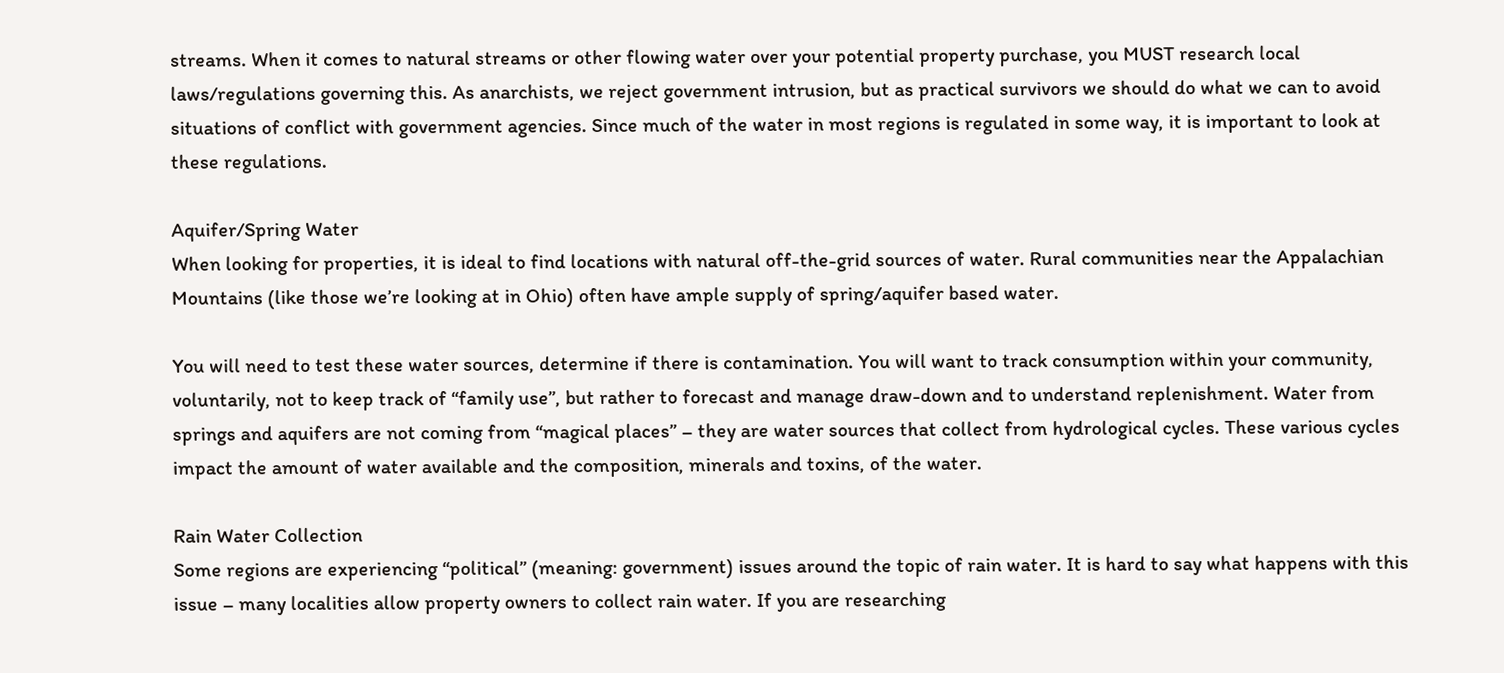streams. When it comes to natural streams or other flowing water over your potential property purchase, you MUST research local laws/regulations governing this. As anarchists, we reject government intrusion, but as practical survivors we should do what we can to avoid situations of conflict with government agencies. Since much of the water in most regions is regulated in some way, it is important to look at these regulations.

Aquifer/Spring Water
When looking for properties, it is ideal to find locations with natural off-the-grid sources of water. Rural communities near the Appalachian Mountains (like those we’re looking at in Ohio) often have ample supply of spring/aquifer based water.

You will need to test these water sources, determine if there is contamination. You will want to track consumption within your community, voluntarily, not to keep track of “family use”, but rather to forecast and manage draw-down and to understand replenishment. Water from springs and aquifers are not coming from “magical places” – they are water sources that collect from hydrological cycles. These various cycles impact the amount of water available and the composition, minerals and toxins, of the water.

Rain Water Collection
Some regions are experiencing “political” (meaning: government) issues around the topic of rain water. It is hard to say what happens with this issue – many localities allow property owners to collect rain water. If you are researching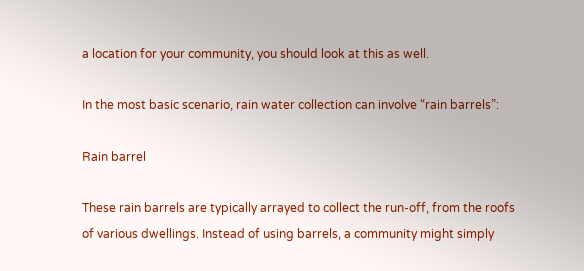a location for your community, you should look at this as well.

In the most basic scenario, rain water collection can involve “rain barrels”:

Rain barrel

These rain barrels are typically arrayed to collect the run-off, from the roofs of various dwellings. Instead of using barrels, a community might simply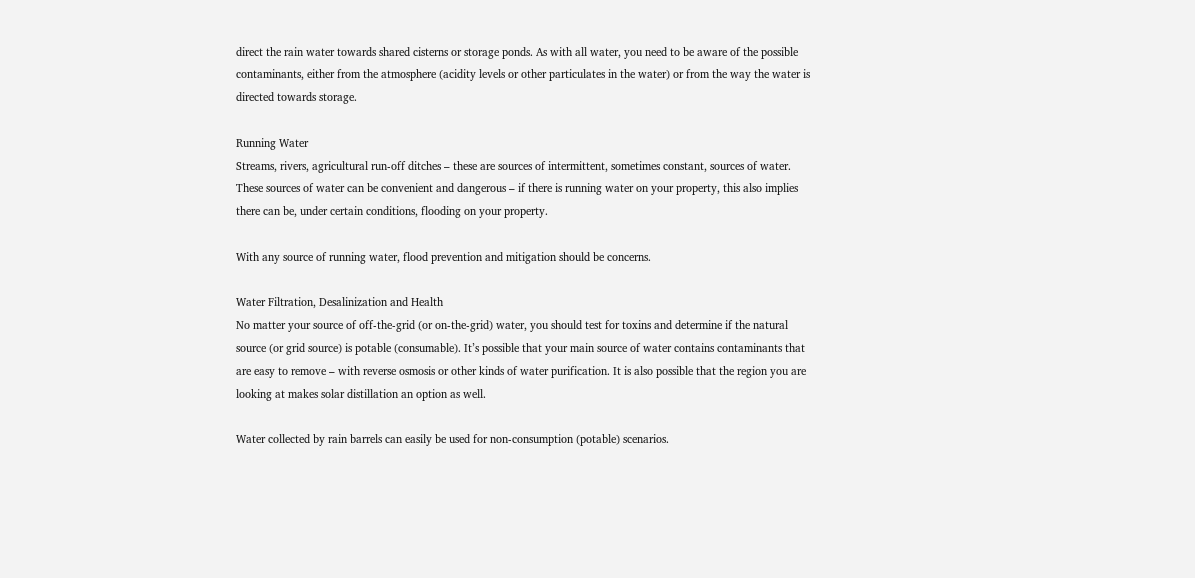direct the rain water towards shared cisterns or storage ponds. As with all water, you need to be aware of the possible contaminants, either from the atmosphere (acidity levels or other particulates in the water) or from the way the water is directed towards storage.

Running Water
Streams, rivers, agricultural run-off ditches – these are sources of intermittent, sometimes constant, sources of water. These sources of water can be convenient and dangerous – if there is running water on your property, this also implies there can be, under certain conditions, flooding on your property.

With any source of running water, flood prevention and mitigation should be concerns.

Water Filtration, Desalinization and Health
No matter your source of off-the-grid (or on-the-grid) water, you should test for toxins and determine if the natural source (or grid source) is potable (consumable). It’s possible that your main source of water contains contaminants that are easy to remove – with reverse osmosis or other kinds of water purification. It is also possible that the region you are looking at makes solar distillation an option as well.

Water collected by rain barrels can easily be used for non-consumption (potable) scenarios.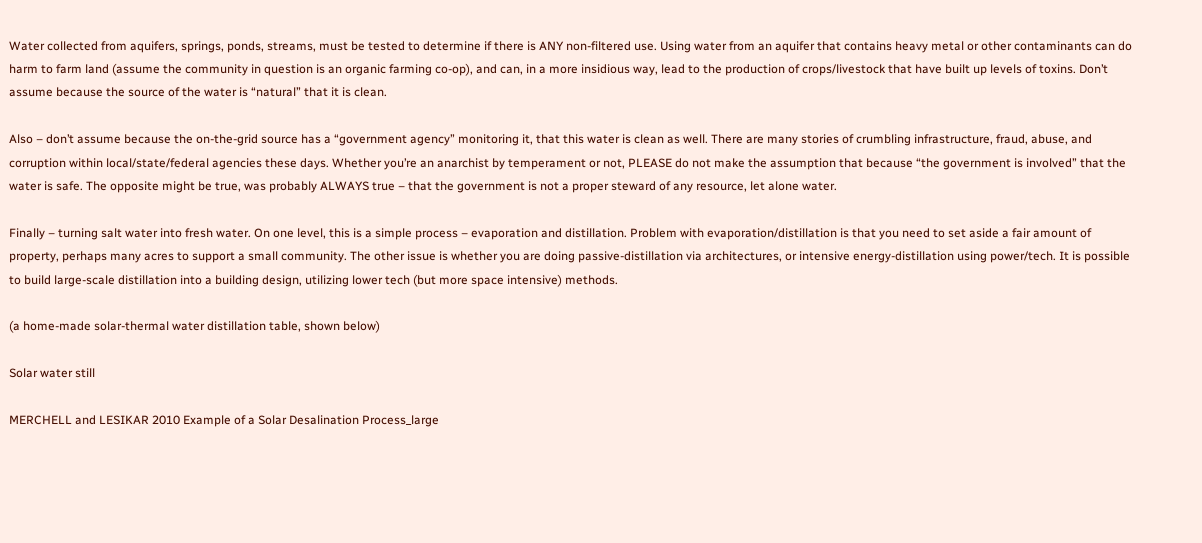Water collected from aquifers, springs, ponds, streams, must be tested to determine if there is ANY non-filtered use. Using water from an aquifer that contains heavy metal or other contaminants can do harm to farm land (assume the community in question is an organic farming co-op), and can, in a more insidious way, lead to the production of crops/livestock that have built up levels of toxins. Don’t assume because the source of the water is “natural” that it is clean.

Also – don’t assume because the on-the-grid source has a “government agency” monitoring it, that this water is clean as well. There are many stories of crumbling infrastructure, fraud, abuse, and corruption within local/state/federal agencies these days. Whether you’re an anarchist by temperament or not, PLEASE do not make the assumption that because “the government is involved” that the water is safe. The opposite might be true, was probably ALWAYS true – that the government is not a proper steward of any resource, let alone water.

Finally – turning salt water into fresh water. On one level, this is a simple process – evaporation and distillation. Problem with evaporation/distillation is that you need to set aside a fair amount of property, perhaps many acres to support a small community. The other issue is whether you are doing passive-distillation via architectures, or intensive energy-distillation using power/tech. It is possible to build large-scale distillation into a building design, utilizing lower tech (but more space intensive) methods.

(a home-made solar-thermal water distillation table, shown below)

Solar water still

MERCHELL and LESIKAR 2010 Example of a Solar Desalination Process_large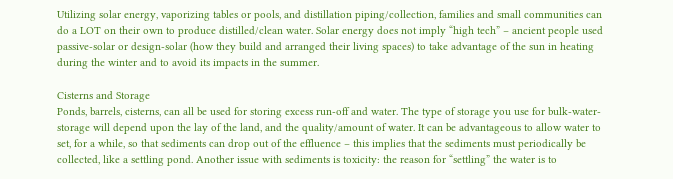Utilizing solar energy, vaporizing tables or pools, and distillation piping/collection, families and small communities can do a LOT on their own to produce distilled/clean water. Solar energy does not imply “high tech” – ancient people used passive-solar or design-solar (how they build and arranged their living spaces) to take advantage of the sun in heating during the winter and to avoid its impacts in the summer.

Cisterns and Storage
Ponds, barrels, cisterns, can all be used for storing excess run-off and water. The type of storage you use for bulk-water-storage will depend upon the lay of the land, and the quality/amount of water. It can be advantageous to allow water to set, for a while, so that sediments can drop out of the effluence – this implies that the sediments must periodically be collected, like a settling pond. Another issue with sediments is toxicity: the reason for “settling” the water is to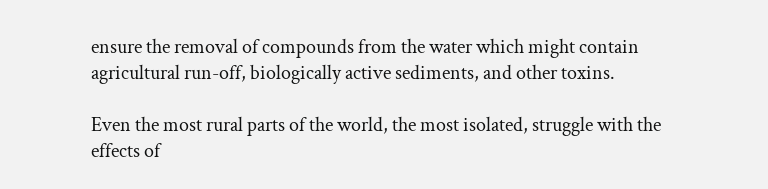ensure the removal of compounds from the water which might contain agricultural run-off, biologically active sediments, and other toxins.

Even the most rural parts of the world, the most isolated, struggle with the effects of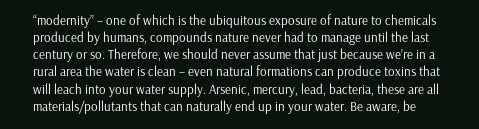“modernity” – one of which is the ubiquitous exposure of nature to chemicals produced by humans, compounds nature never had to manage until the last century or so. Therefore, we should never assume that just because we’re in a rural area the water is clean – even natural formations can produce toxins that will leach into your water supply. Arsenic, mercury, lead, bacteria, these are all materials/pollutants that can naturally end up in your water. Be aware, be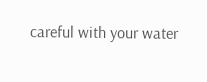careful with your water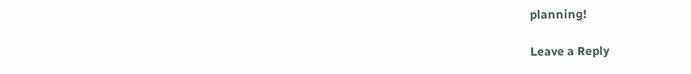planning!

Leave a Reply